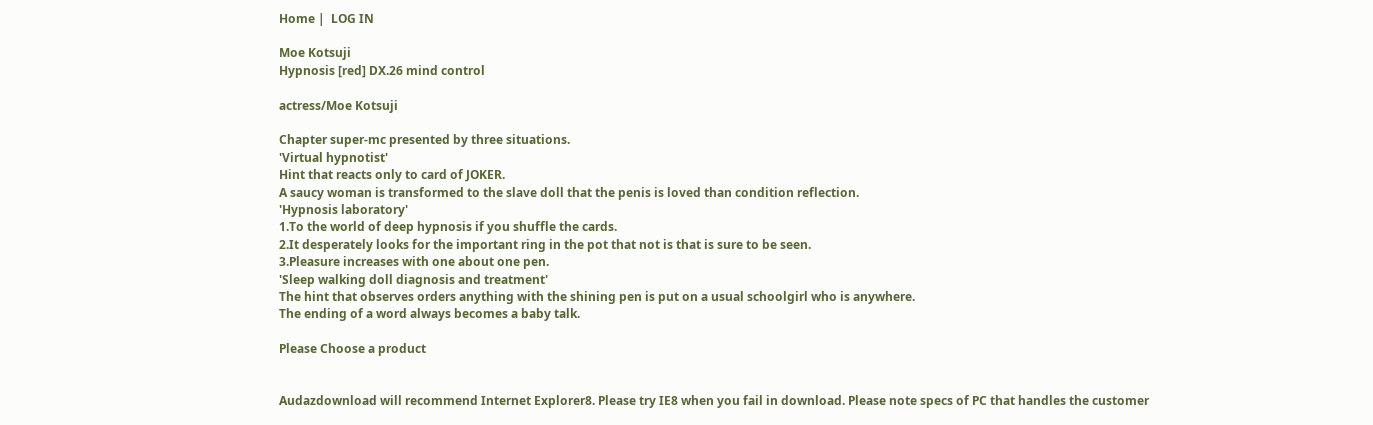Home |  LOG IN

Moe Kotsuji
Hypnosis [red] DX.26 mind control

actress/Moe Kotsuji

Chapter super-mc presented by three situations.
'Virtual hypnotist'
Hint that reacts only to card of JOKER.
A saucy woman is transformed to the slave doll that the penis is loved than condition reflection.
'Hypnosis laboratory'
1.To the world of deep hypnosis if you shuffle the cards.
2.It desperately looks for the important ring in the pot that not is that is sure to be seen.
3.Pleasure increases with one about one pen.
'Sleep walking doll diagnosis and treatment'
The hint that observes orders anything with the shining pen is put on a usual schoolgirl who is anywhere.
The ending of a word always becomes a baby talk.

Please Choose a product


Audazdownload will recommend Internet Explorer8. Please try IE8 when you fail in download. Please note specs of PC that handles the customer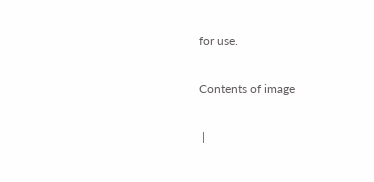for use.

Contents of image

 |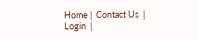Home |  Contact Us  |  Login  |